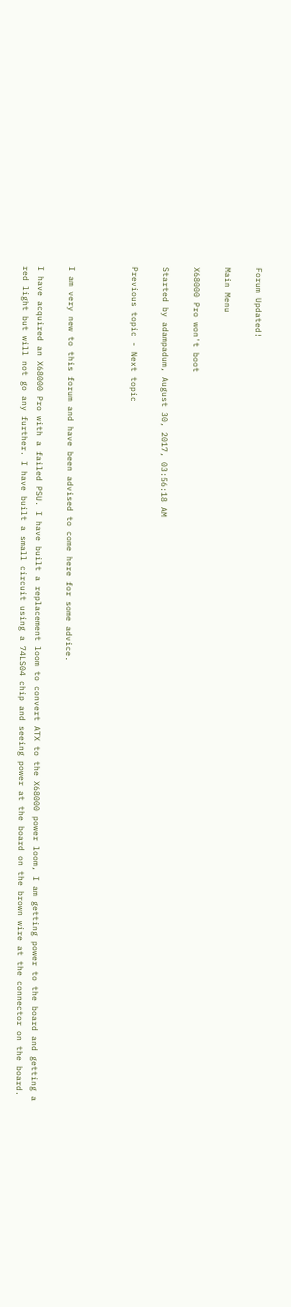Forum Updated!

Main Menu

X68000 Pro won't boot

Started by adampadum, August 30, 2017, 03:56:18 AM

Previous topic - Next topic



I am very new to this forum and have been advised to come here for some advice.

I have acquired an X68000 Pro with a failed PSU. I have built a replacement loom to convert ATX to the X68000 power loom, I am getting power to the board and getting a red light but will not go any further. I have built a small circuit using a 74LS04 chip and seeing power at the board on the brown wire at the connector on the board.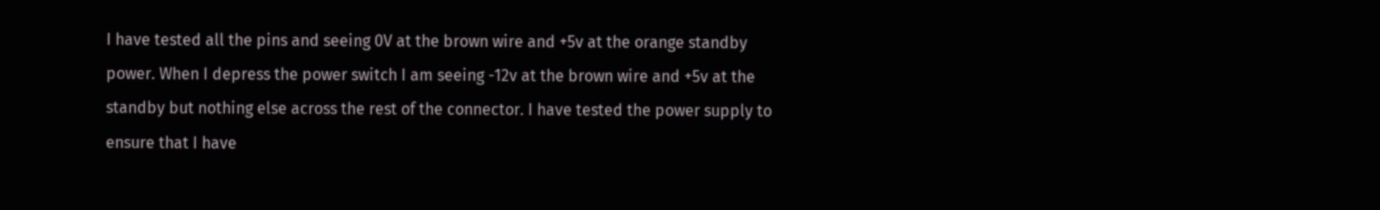I have tested all the pins and seeing 0V at the brown wire and +5v at the orange standby power. When I depress the power switch I am seeing -12v at the brown wire and +5v at the standby but nothing else across the rest of the connector. I have tested the power supply to ensure that I have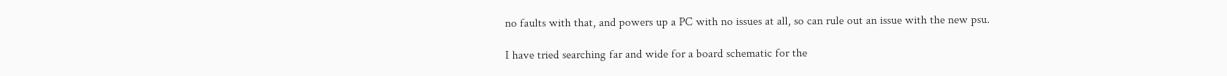no faults with that, and powers up a PC with no issues at all, so can rule out an issue with the new psu.

I have tried searching far and wide for a board schematic for the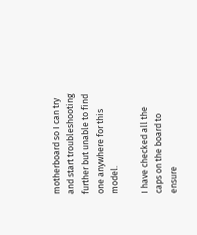motherboard so I can try and start troubleshooting further but unable to find one anywhere for this model.

I have checked all the caps on the board to ensure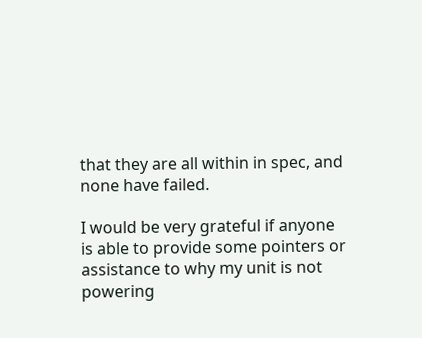that they are all within in spec, and none have failed.

I would be very grateful if anyone is able to provide some pointers or assistance to why my unit is not powering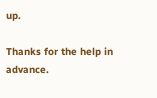up.

Thanks for the help in advance.